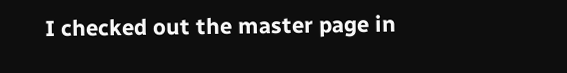I checked out the master page in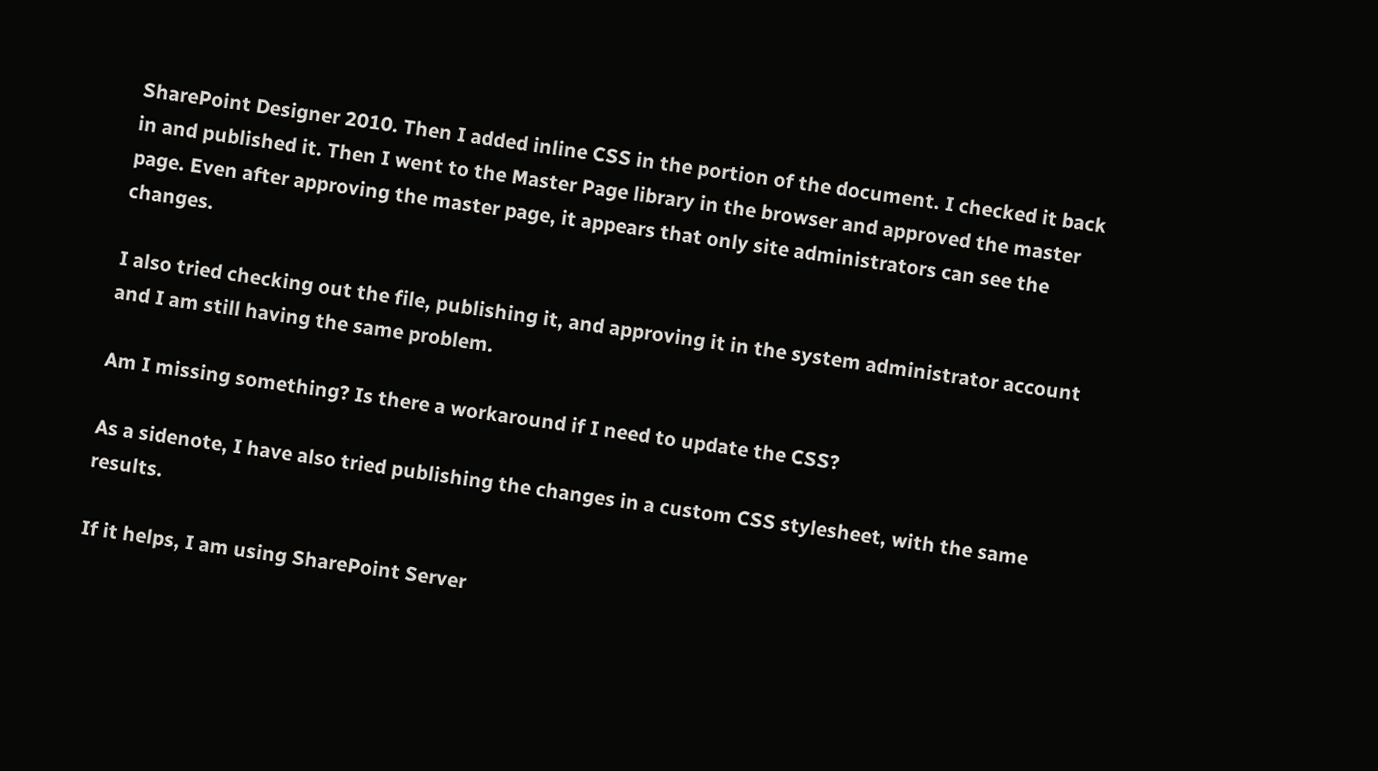SharePoint Designer 2010. Then I added inline CSS in the portion of the document. I checked it back in and published it. Then I went to the Master Page library in the browser and approved the master page. Even after approving the master page, it appears that only site administrators can see the changes.

I also tried checking out the file, publishing it, and approving it in the system administrator account and I am still having the same problem.

Am I missing something? Is there a workaround if I need to update the CSS?

As a sidenote, I have also tried publishing the changes in a custom CSS stylesheet, with the same results.

If it helps, I am using SharePoint Server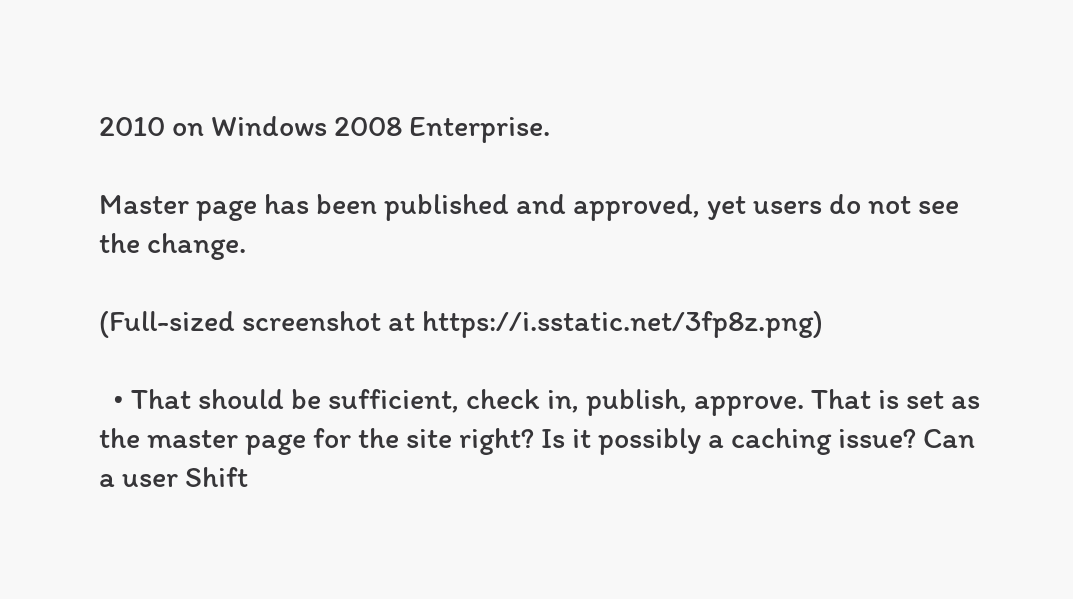2010 on Windows 2008 Enterprise.

Master page has been published and approved, yet users do not see the change.

(Full-sized screenshot at https://i.sstatic.net/3fp8z.png)

  • That should be sufficient, check in, publish, approve. That is set as the master page for the site right? Is it possibly a caching issue? Can a user Shift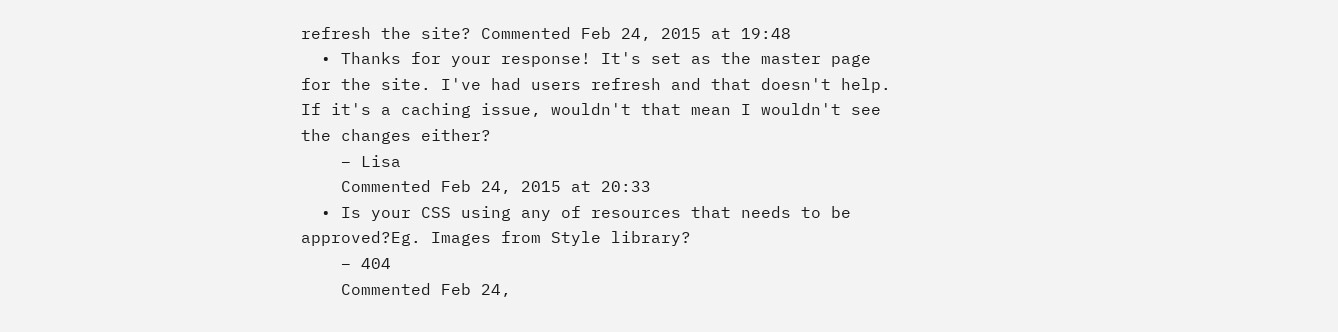refresh the site? Commented Feb 24, 2015 at 19:48
  • Thanks for your response! It's set as the master page for the site. I've had users refresh and that doesn't help. If it's a caching issue, wouldn't that mean I wouldn't see the changes either?
    – Lisa
    Commented Feb 24, 2015 at 20:33
  • Is your CSS using any of resources that needs to be approved?Eg. Images from Style library?
    – 404
    Commented Feb 24,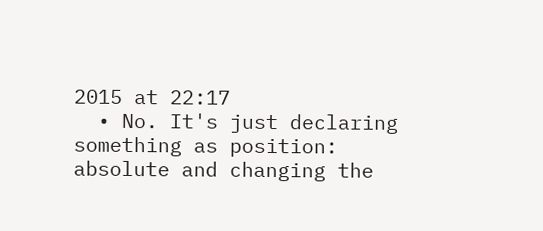2015 at 22:17
  • No. It's just declaring something as position: absolute and changing the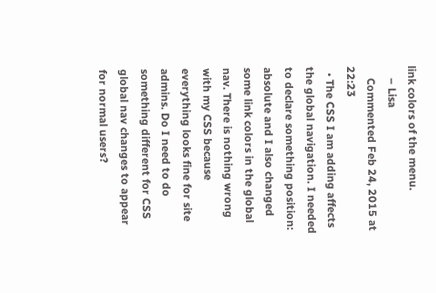link colors of the menu.
    – Lisa
    Commented Feb 24, 2015 at 22:23
  • The CSS I am adding affects the global navigation. I needed to declare something position: absolute and I also changed some link colors in the global nav. There is nothing wrong with my CSS because everything looks fine for site admins. Do I need to do something different for CSS global nav changes to appear for normal users?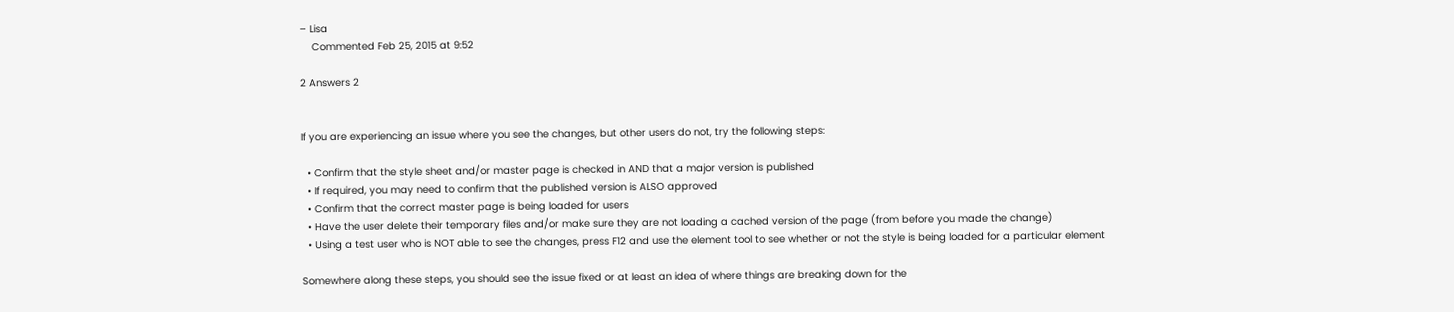– Lisa
    Commented Feb 25, 2015 at 9:52

2 Answers 2


If you are experiencing an issue where you see the changes, but other users do not, try the following steps:

  • Confirm that the style sheet and/or master page is checked in AND that a major version is published
  • If required, you may need to confirm that the published version is ALSO approved
  • Confirm that the correct master page is being loaded for users
  • Have the user delete their temporary files and/or make sure they are not loading a cached version of the page (from before you made the change)
  • Using a test user who is NOT able to see the changes, press F12 and use the element tool to see whether or not the style is being loaded for a particular element

Somewhere along these steps, you should see the issue fixed or at least an idea of where things are breaking down for the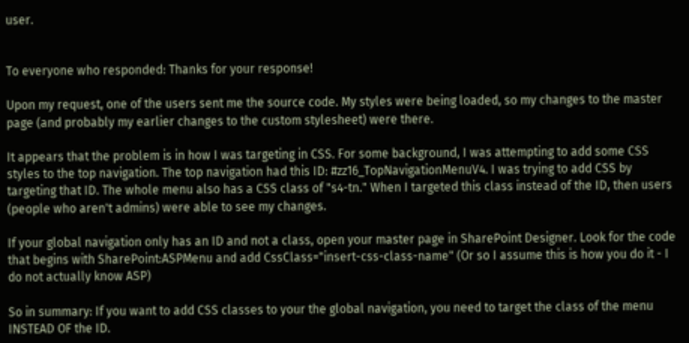user.


To everyone who responded: Thanks for your response!

Upon my request, one of the users sent me the source code. My styles were being loaded, so my changes to the master page (and probably my earlier changes to the custom stylesheet) were there.

It appears that the problem is in how I was targeting in CSS. For some background, I was attempting to add some CSS styles to the top navigation. The top navigation had this ID: #zz16_TopNavigationMenuV4. I was trying to add CSS by targeting that ID. The whole menu also has a CSS class of "s4-tn." When I targeted this class instead of the ID, then users (people who aren't admins) were able to see my changes.

If your global navigation only has an ID and not a class, open your master page in SharePoint Designer. Look for the code that begins with SharePoint:ASPMenu and add CssClass="insert-css-class-name" (Or so I assume this is how you do it - I do not actually know ASP)

So in summary: If you want to add CSS classes to your the global navigation, you need to target the class of the menu INSTEAD OF the ID.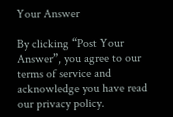Your Answer

By clicking “Post Your Answer”, you agree to our terms of service and acknowledge you have read our privacy policy.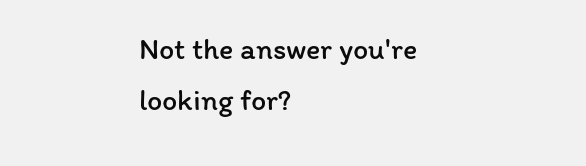Not the answer you're looking for?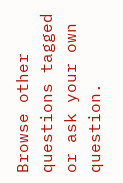Browse other questions tagged or ask your own question.